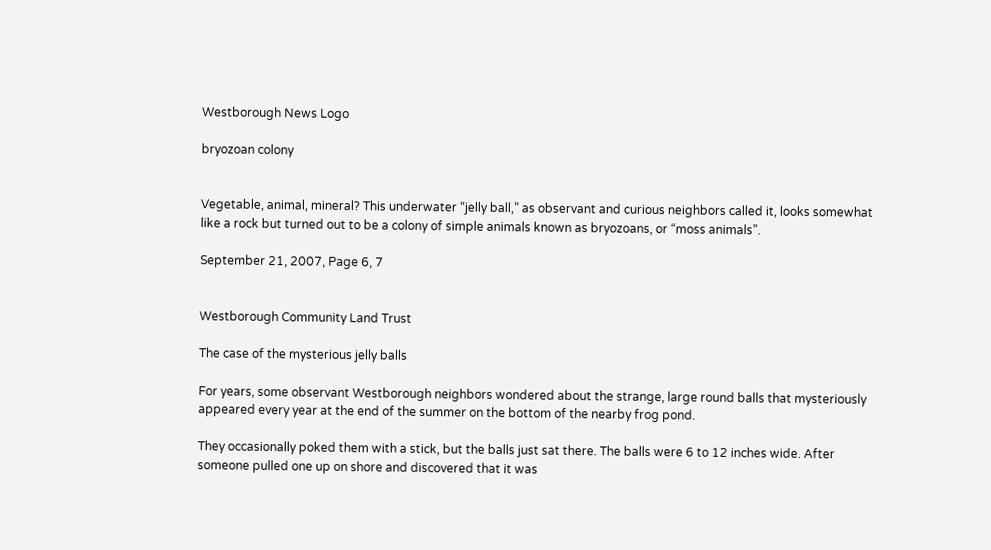Westborough News Logo

bryozoan colony


Vegetable, animal, mineral? This underwater “jelly ball,” as observant and curious neighbors called it, looks somewhat like a rock but turned out to be a colony of simple animals known as bryozoans, or “moss animals”.

September 21, 2007, Page 6, 7


Westborough Community Land Trust

The case of the mysterious jelly balls

For years, some observant Westborough neighbors wondered about the strange, large round balls that mysteriously appeared every year at the end of the summer on the bottom of the nearby frog pond.

They occasionally poked them with a stick, but the balls just sat there. The balls were 6 to 12 inches wide. After someone pulled one up on shore and discovered that it was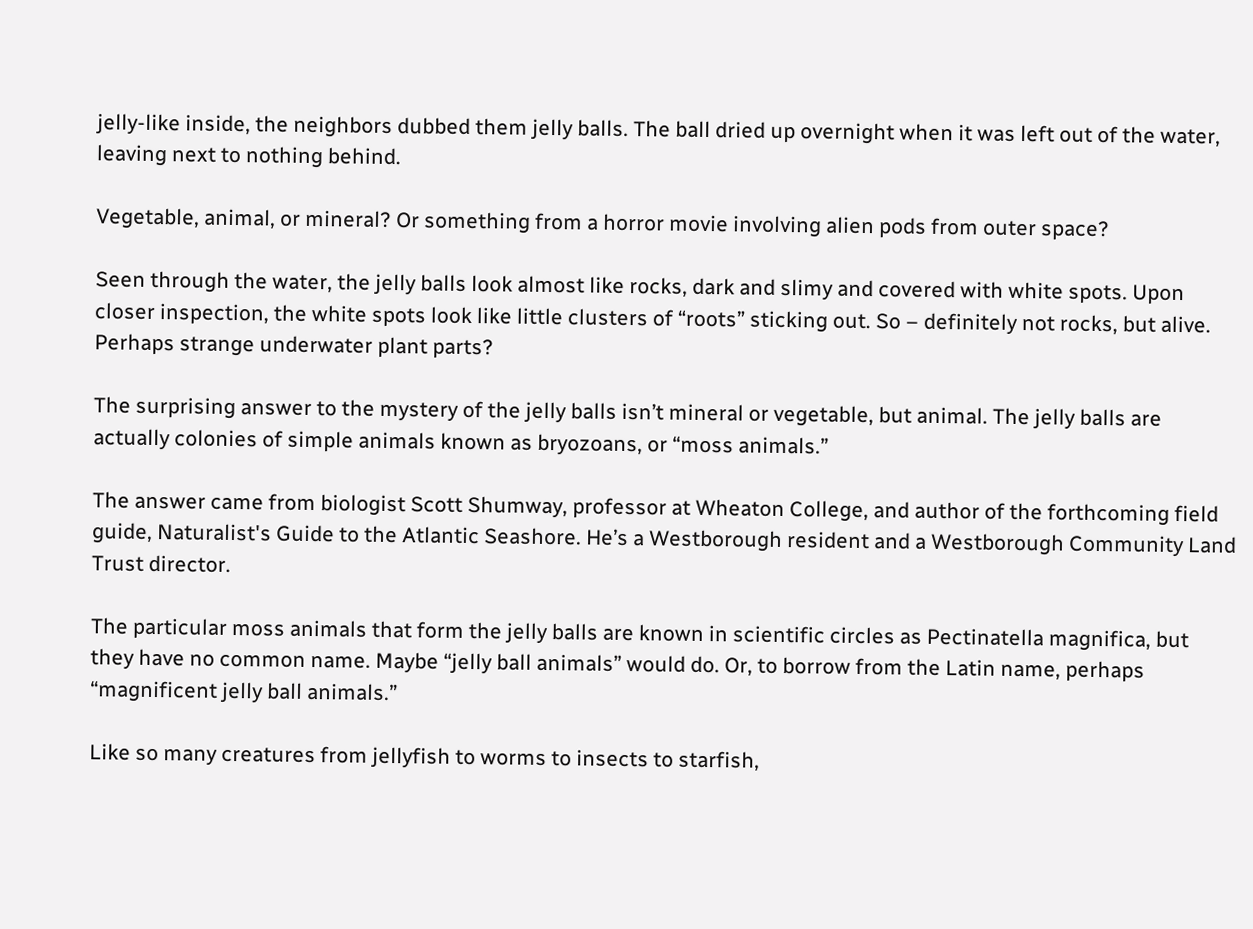jelly-like inside, the neighbors dubbed them jelly balls. The ball dried up overnight when it was left out of the water, leaving next to nothing behind.

Vegetable, animal, or mineral? Or something from a horror movie involving alien pods from outer space?

Seen through the water, the jelly balls look almost like rocks, dark and slimy and covered with white spots. Upon closer inspection, the white spots look like little clusters of “roots” sticking out. So – definitely not rocks, but alive. Perhaps strange underwater plant parts?

The surprising answer to the mystery of the jelly balls isn’t mineral or vegetable, but animal. The jelly balls are actually colonies of simple animals known as bryozoans, or “moss animals.”

The answer came from biologist Scott Shumway, professor at Wheaton College, and author of the forthcoming field guide, Naturalist's Guide to the Atlantic Seashore. He’s a Westborough resident and a Westborough Community Land Trust director.

The particular moss animals that form the jelly balls are known in scientific circles as Pectinatella magnifica, but they have no common name. Maybe “jelly ball animals” would do. Or, to borrow from the Latin name, perhaps “magnificent jelly ball animals.”

Like so many creatures from jellyfish to worms to insects to starfish,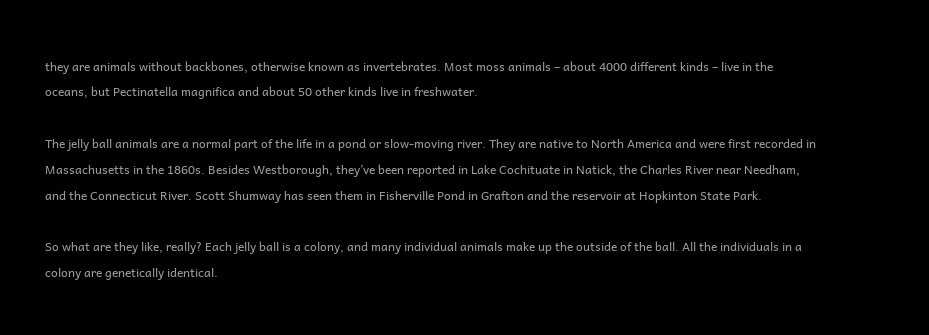they are animals without backbones, otherwise known as invertebrates. Most moss animals – about 4000 different kinds – live in the oceans, but Pectinatella magnifica and about 50 other kinds live in freshwater.

The jelly ball animals are a normal part of the life in a pond or slow-moving river. They are native to North America and were first recorded in Massachusetts in the 1860s. Besides Westborough, they’ve been reported in Lake Cochituate in Natick, the Charles River near Needham, and the Connecticut River. Scott Shumway has seen them in Fisherville Pond in Grafton and the reservoir at Hopkinton State Park.

So what are they like, really? Each jelly ball is a colony, and many individual animals make up the outside of the ball. All the individuals in a colony are genetically identical.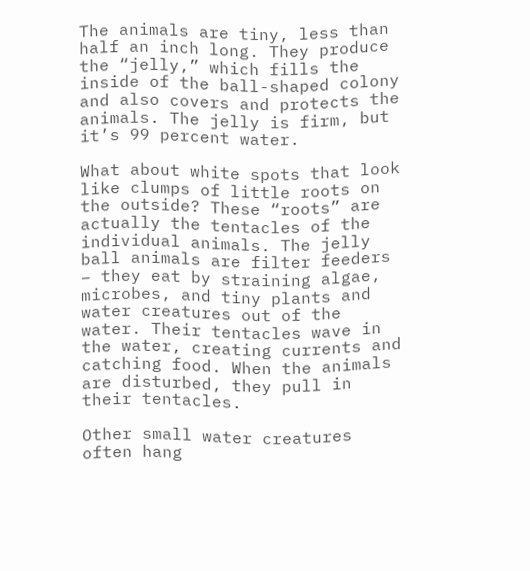The animals are tiny, less than half an inch long. They produce the “jelly,” which fills the inside of the ball-shaped colony and also covers and protects the animals. The jelly is firm, but it’s 99 percent water.

What about white spots that look like clumps of little roots on the outside? These “roots” are actually the tentacles of the individual animals. The jelly ball animals are filter feeders – they eat by straining algae, microbes, and tiny plants and water creatures out of the water. Their tentacles wave in the water, creating currents and catching food. When the animals are disturbed, they pull in their tentacles.

Other small water creatures often hang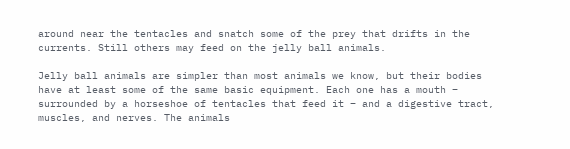around near the tentacles and snatch some of the prey that drifts in the currents. Still others may feed on the jelly ball animals.

Jelly ball animals are simpler than most animals we know, but their bodies have at least some of the same basic equipment. Each one has a mouth – surrounded by a horseshoe of tentacles that feed it – and a digestive tract, muscles, and nerves. The animals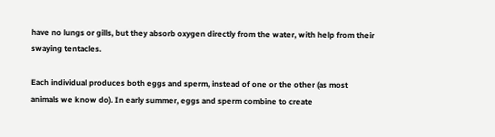have no lungs or gills, but they absorb oxygen directly from the water, with help from their swaying tentacles.

Each individual produces both eggs and sperm, instead of one or the other (as most animals we know do). In early summer, eggs and sperm combine to create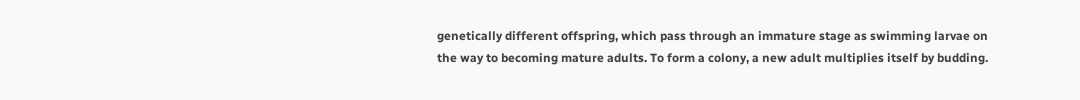genetically different offspring, which pass through an immature stage as swimming larvae on the way to becoming mature adults. To form a colony, a new adult multiplies itself by budding.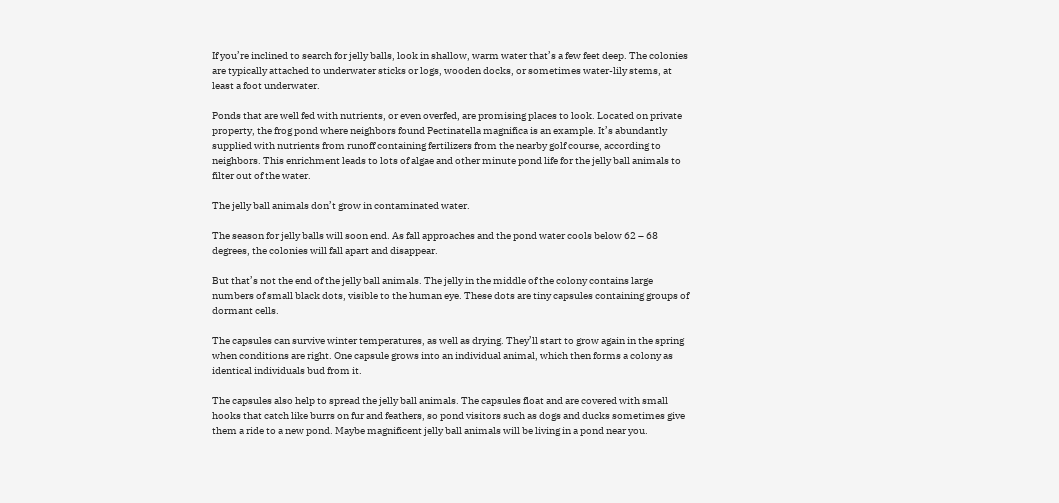If you’re inclined to search for jelly balls, look in shallow, warm water that’s a few feet deep. The colonies are typically attached to underwater sticks or logs, wooden docks, or sometimes water-lily stems, at least a foot underwater.

Ponds that are well fed with nutrients, or even overfed, are promising places to look. Located on private property, the frog pond where neighbors found Pectinatella magnifica is an example. It’s abundantly supplied with nutrients from runoff containing fertilizers from the nearby golf course, according to neighbors. This enrichment leads to lots of algae and other minute pond life for the jelly ball animals to filter out of the water.

The jelly ball animals don’t grow in contaminated water.

The season for jelly balls will soon end. As fall approaches and the pond water cools below 62 – 68 degrees, the colonies will fall apart and disappear.

But that’s not the end of the jelly ball animals. The jelly in the middle of the colony contains large numbers of small black dots, visible to the human eye. These dots are tiny capsules containing groups of dormant cells.

The capsules can survive winter temperatures, as well as drying. They’ll start to grow again in the spring when conditions are right. One capsule grows into an individual animal, which then forms a colony as identical individuals bud from it.

The capsules also help to spread the jelly ball animals. The capsules float and are covered with small hooks that catch like burrs on fur and feathers, so pond visitors such as dogs and ducks sometimes give them a ride to a new pond. Maybe magnificent jelly ball animals will be living in a pond near you.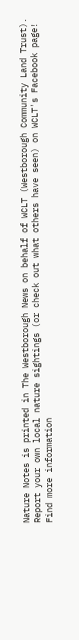Nature Notes is printed in The Westborough News on behalf of WCLT (Westborough Community Land Trust). Report your own local nature sightings (or check out what others have seen) on WCLT's Facebook page! Find more information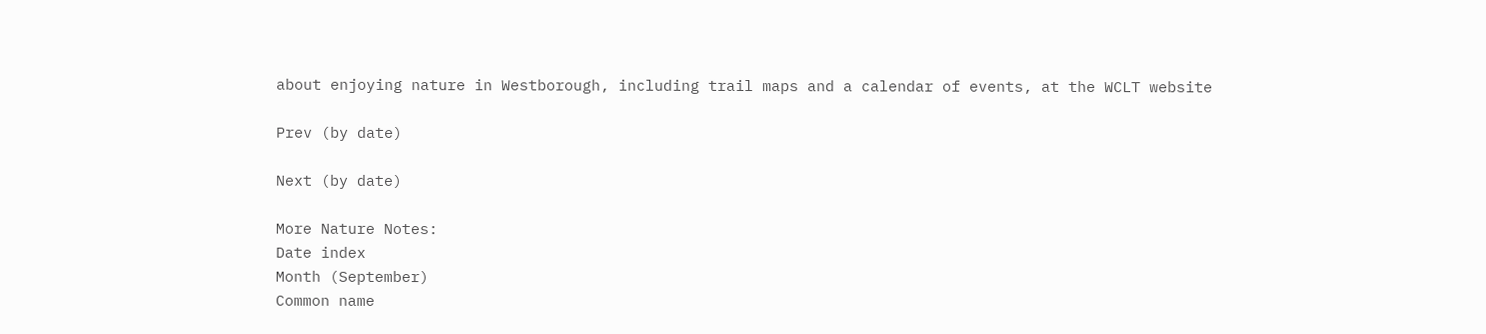about enjoying nature in Westborough, including trail maps and a calendar of events, at the WCLT website

Prev (by date)

Next (by date)

More Nature Notes:
Date index
Month (September)
Common name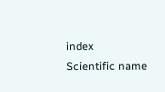index
Scientific name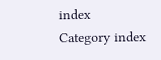index
Category index